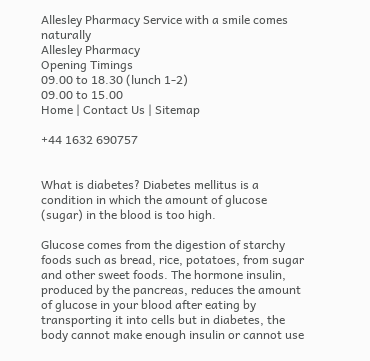Allesley Pharmacy Service with a smile comes naturally
Allesley Pharmacy
Opening Timings
09.00 to 18.30 (lunch 1-2)
09.00 to 15.00
Home | Contact Us | Sitemap

+44 1632 690757


What is diabetes? Diabetes mellitus is a condition in which the amount of glucose (sugar) in the blood is too high.

Glucose comes from the digestion of starchy foods such as bread, rice, potatoes, from sugar and other sweet foods. The hormone insulin, produced by the pancreas, reduces the amount of glucose in your blood after eating by transporting it into cells but in diabetes, the body cannot make enough insulin or cannot use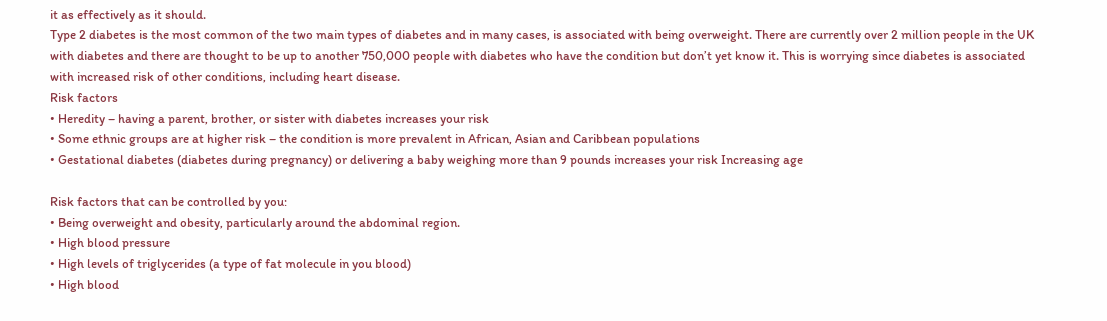it as effectively as it should.
Type 2 diabetes is the most common of the two main types of diabetes and in many cases, is associated with being overweight. There are currently over 2 million people in the UK with diabetes and there are thought to be up to another 750,000 people with diabetes who have the condition but don’t yet know it. This is worrying since diabetes is associated with increased risk of other conditions, including heart disease.
Risk factors
• Heredity – having a parent, brother, or sister with diabetes increases your risk
• Some ethnic groups are at higher risk – the condition is more prevalent in African, Asian and Caribbean populations
• Gestational diabetes (diabetes during pregnancy) or delivering a baby weighing more than 9 pounds increases your risk Increasing age

Risk factors that can be controlled by you:
• Being overweight and obesity, particularly around the abdominal region.
• High blood pressure
• High levels of triglycerides (a type of fat molecule in you blood)
• High blood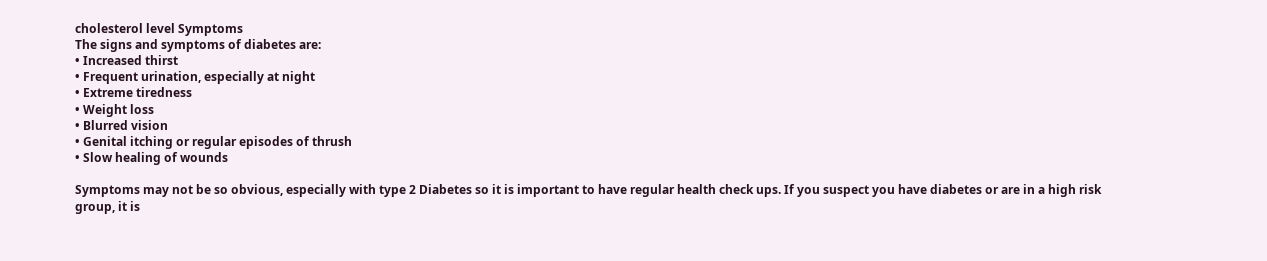cholesterol level Symptoms
The signs and symptoms of diabetes are:
• Increased thirst
• Frequent urination, especially at night
• Extreme tiredness
• Weight loss
• Blurred vision
• Genital itching or regular episodes of thrush
• Slow healing of wounds

Symptoms may not be so obvious, especially with type 2 Diabetes so it is important to have regular health check ups. If you suspect you have diabetes or are in a high risk group, it is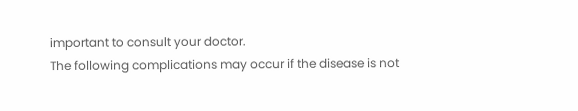important to consult your doctor.
The following complications may occur if the disease is not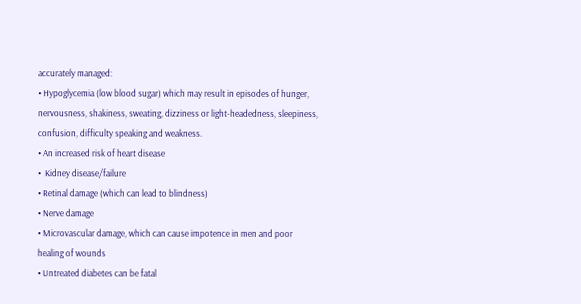accurately managed:
• Hypoglycemia (low blood sugar) which may result in episodes of hunger, nervousness, shakiness, sweating, dizziness or light-headedness, sleepiness, confusion, difficulty speaking and weakness.
• An increased risk of heart disease
•  Kidney disease/failure
• Retinal damage (which can lead to blindness)
• Nerve damage
• Microvascular damage, which can cause impotence in men and poor healing of wounds
• Untreated diabetes can be fatal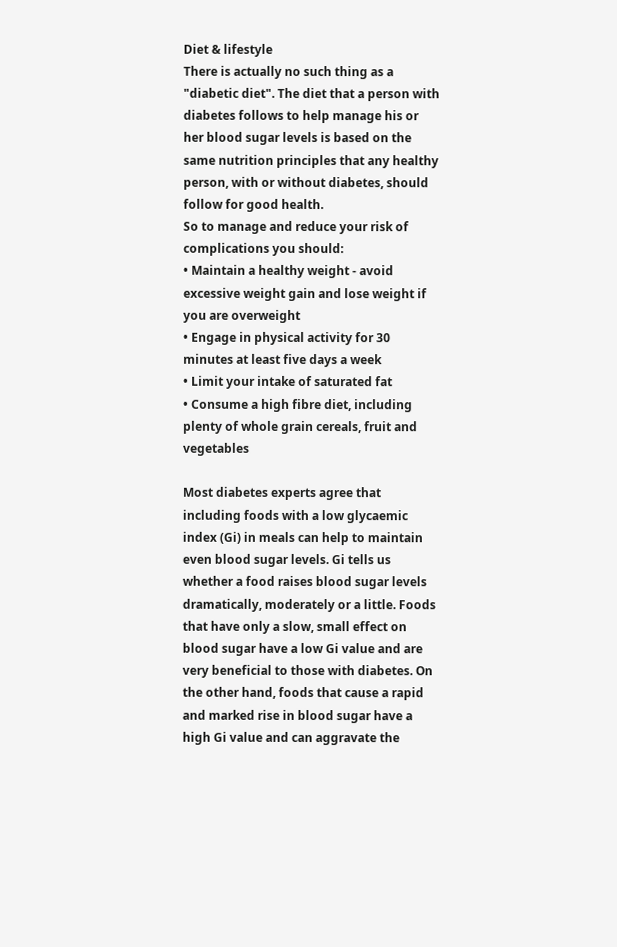Diet & lifestyle
There is actually no such thing as a "diabetic diet". The diet that a person with diabetes follows to help manage his or her blood sugar levels is based on the same nutrition principles that any healthy person, with or without diabetes, should follow for good health.
So to manage and reduce your risk of complications you should:
• Maintain a healthy weight - avoid excessive weight gain and lose weight if you are overweight
• Engage in physical activity for 30 minutes at least five days a week
• Limit your intake of saturated fat
• Consume a high fibre diet, including plenty of whole grain cereals, fruit and vegetables

Most diabetes experts agree that including foods with a low glycaemic index (Gi) in meals can help to maintain even blood sugar levels. Gi tells us whether a food raises blood sugar levels dramatically, moderately or a little. Foods that have only a slow, small effect on blood sugar have a low Gi value and are very beneficial to those with diabetes. On the other hand, foods that cause a rapid and marked rise in blood sugar have a high Gi value and can aggravate the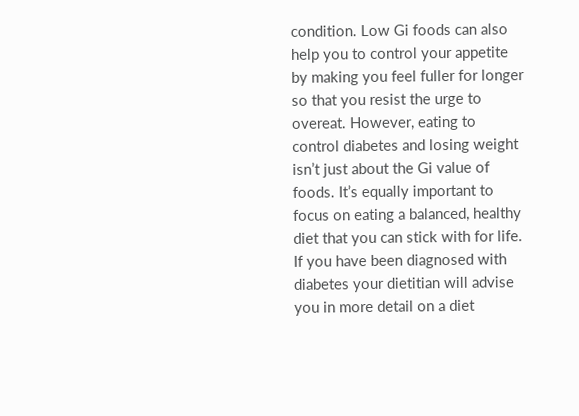condition. Low Gi foods can also help you to control your appetite by making you feel fuller for longer so that you resist the urge to overeat. However, eating to control diabetes and losing weight isn’t just about the Gi value of foods. It’s equally important to focus on eating a balanced, healthy diet that you can stick with for life. If you have been diagnosed with diabetes your dietitian will advise you in more detail on a diet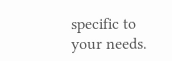specific to your needs.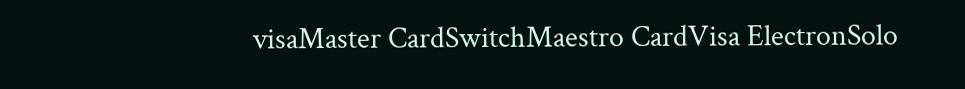visaMaster CardSwitchMaestro CardVisa ElectronSolo